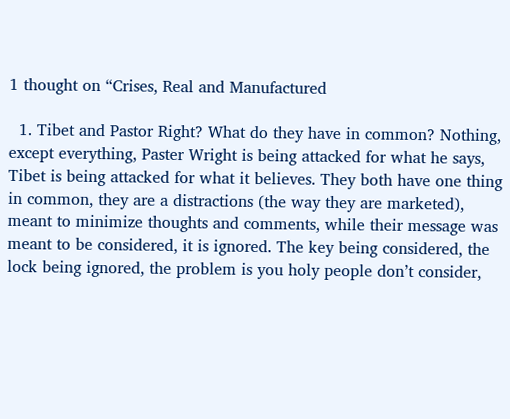1 thought on “Crises, Real and Manufactured

  1. Tibet and Pastor Right? What do they have in common? Nothing, except everything, Paster Wright is being attacked for what he says, Tibet is being attacked for what it believes. They both have one thing in common, they are a distractions (the way they are marketed), meant to minimize thoughts and comments, while their message was meant to be considered, it is ignored. The key being considered, the lock being ignored, the problem is you holy people don’t consider,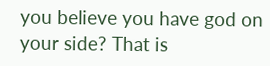you believe you have god on your side? That is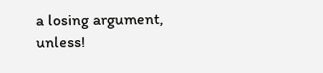a losing argument, unless!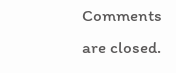Comments are closed.